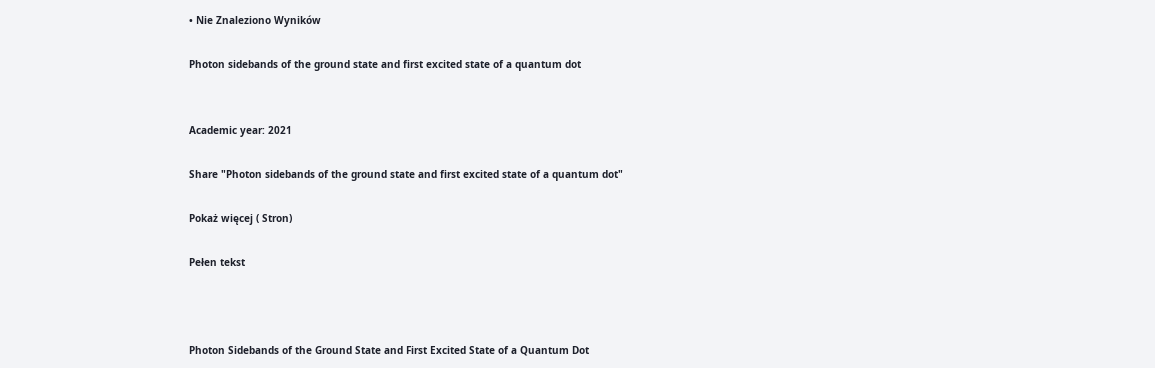• Nie Znaleziono Wyników

Photon sidebands of the ground state and first excited state of a quantum dot


Academic year: 2021

Share "Photon sidebands of the ground state and first excited state of a quantum dot"

Pokaż więcej ( Stron)

Pełen tekst



Photon Sidebands of the Ground State and First Excited State of a Quantum Dot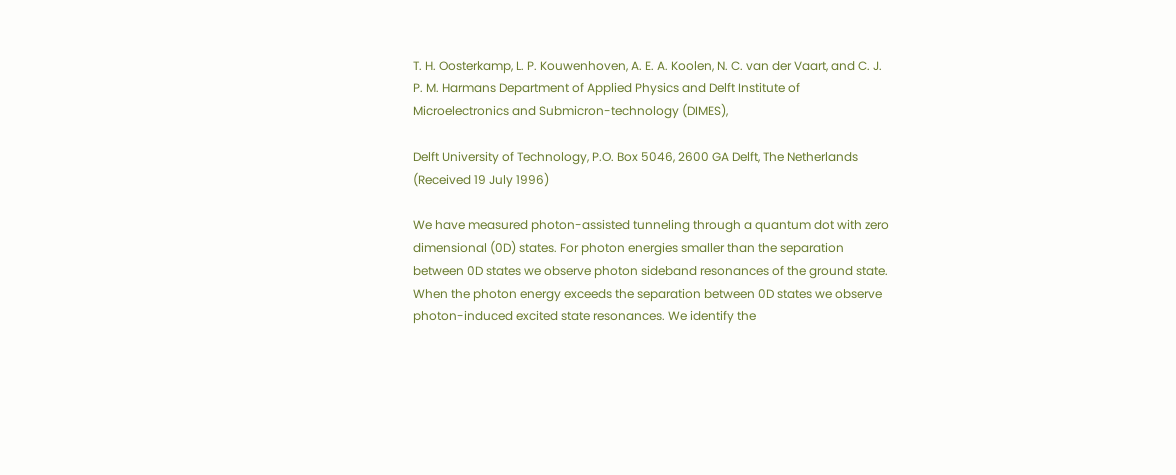T. H. Oosterkamp, L. P. Kouwenhoven, A. E. A. Koolen, N. C. van der Vaart, and C. J. P. M. Harmans Department of Applied Physics and Delft Institute of Microelectronics and Submicron-technology (DIMES),

Delft University of Technology, P.O. Box 5046, 2600 GA Delft, The Netherlands (Received 19 July 1996)

We have measured photon-assisted tunneling through a quantum dot with zero dimensional (0D) states. For photon energies smaller than the separation between 0D states we observe photon sideband resonances of the ground state. When the photon energy exceeds the separation between 0D states we observe photon-induced excited state resonances. We identify the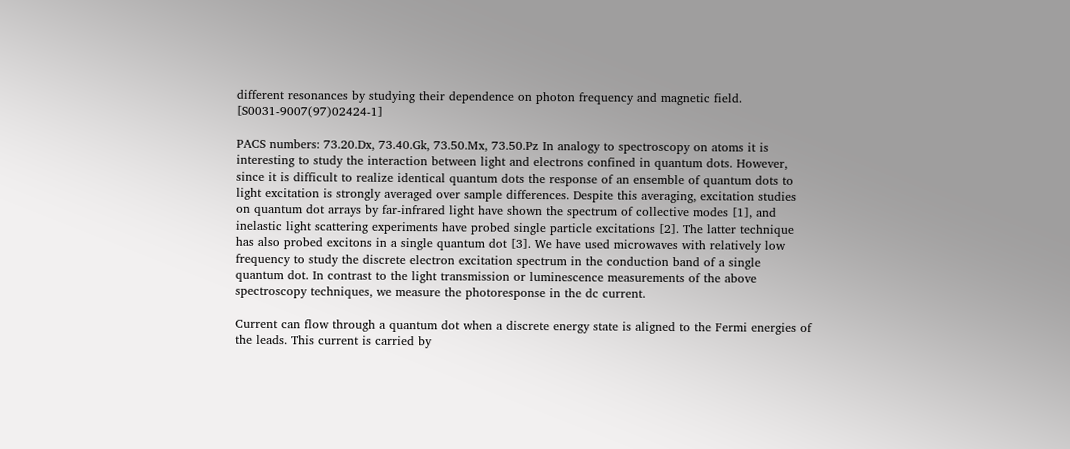different resonances by studying their dependence on photon frequency and magnetic field. [S0031-9007(97)02424-1]

PACS numbers: 73.20.Dx, 73.40.Gk, 73.50.Mx, 73.50.Pz In analogy to spectroscopy on atoms it is interesting to study the interaction between light and electrons confined in quantum dots. However, since it is difficult to realize identical quantum dots the response of an ensemble of quantum dots to light excitation is strongly averaged over sample differences. Despite this averaging, excitation studies on quantum dot arrays by far-infrared light have shown the spectrum of collective modes [1], and inelastic light scattering experiments have probed single particle excitations [2]. The latter technique has also probed excitons in a single quantum dot [3]. We have used microwaves with relatively low frequency to study the discrete electron excitation spectrum in the conduction band of a single quantum dot. In contrast to the light transmission or luminescence measurements of the above spectroscopy techniques, we measure the photoresponse in the dc current.

Current can flow through a quantum dot when a discrete energy state is aligned to the Fermi energies of the leads. This current is carried by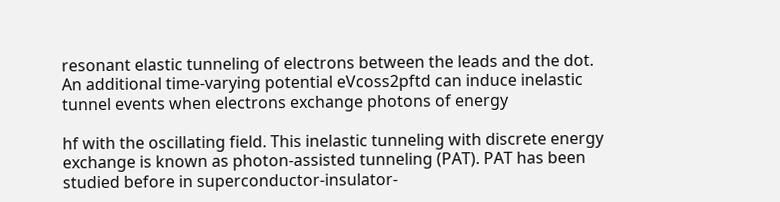resonant elastic tunneling of electrons between the leads and the dot. An additional time-varying potential eVcoss2pftd can induce inelastic tunnel events when electrons exchange photons of energy

hf with the oscillating field. This inelastic tunneling with discrete energy exchange is known as photon-assisted tunneling (PAT). PAT has been studied before in superconductor-insulator-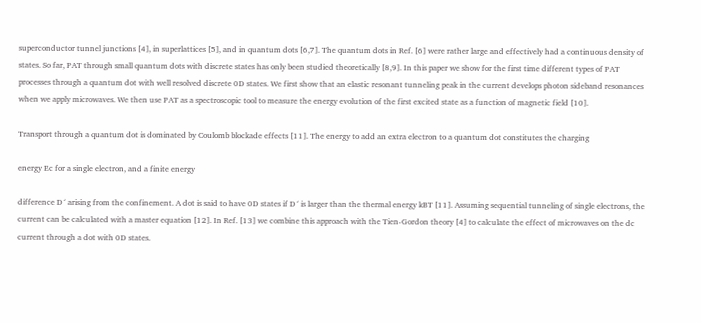superconductor tunnel junctions [4], in superlattices [5], and in quantum dots [6,7]. The quantum dots in Ref. [6] were rather large and effectively had a continuous density of states. So far, PAT through small quantum dots with discrete states has only been studied theoretically [8,9]. In this paper we show for the first time different types of PAT processes through a quantum dot with well resolved discrete 0D states. We first show that an elastic resonant tunneling peak in the current develops photon sideband resonances when we apply microwaves. We then use PAT as a spectroscopic tool to measure the energy evolution of the first excited state as a function of magnetic field [10].

Transport through a quantum dot is dominated by Coulomb blockade effects [11]. The energy to add an extra electron to a quantum dot constitutes the charging

energy Ec for a single electron, and a finite energy

difference D´ arising from the confinement. A dot is said to have 0D states if D´ is larger than the thermal energy kBT [11]. Assuming sequential tunneling of single electrons, the current can be calculated with a master equation [12]. In Ref. [13] we combine this approach with the Tien-Gordon theory [4] to calculate the effect of microwaves on the dc current through a dot with 0D states.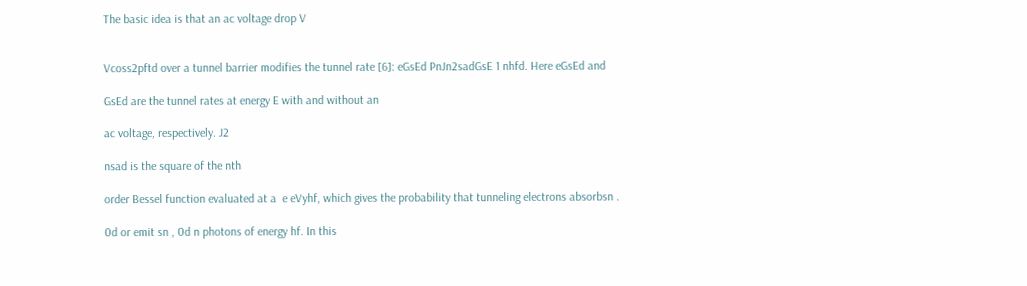The basic idea is that an ac voltage drop V


Vcoss2pftd over a tunnel barrier modifies the tunnel rate [6]: eGsEd PnJn2sadGsE 1 nhfd. Here eGsEd and

GsEd are the tunnel rates at energy E with and without an

ac voltage, respectively. J2

nsad is the square of the nth

order Bessel function evaluated at a  e eVyhf, which gives the probability that tunneling electrons absorbsn .

0d or emit sn , 0d n photons of energy hf. In this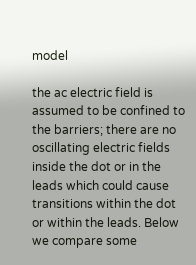model

the ac electric field is assumed to be confined to the barriers; there are no oscillating electric fields inside the dot or in the leads which could cause transitions within the dot or within the leads. Below we compare some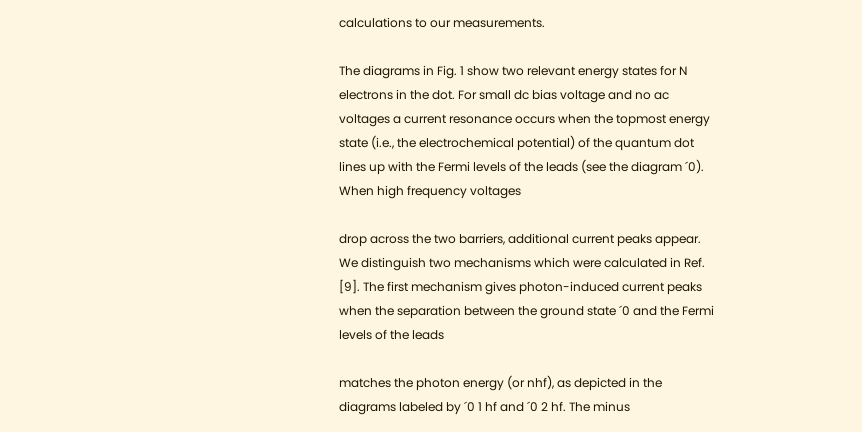calculations to our measurements.

The diagrams in Fig. 1 show two relevant energy states for N electrons in the dot. For small dc bias voltage and no ac voltages a current resonance occurs when the topmost energy state (i.e., the electrochemical potential) of the quantum dot lines up with the Fermi levels of the leads (see the diagram ´0). When high frequency voltages

drop across the two barriers, additional current peaks appear. We distinguish two mechanisms which were calculated in Ref. [9]. The first mechanism gives photon-induced current peaks when the separation between the ground state ´0 and the Fermi levels of the leads

matches the photon energy (or nhf), as depicted in the diagrams labeled by ´0 1 hf and ´0 2 hf. The minus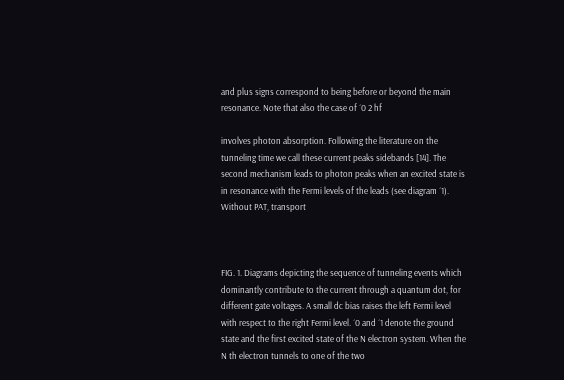and plus signs correspond to being before or beyond the main resonance. Note that also the case of ´0 2 hf

involves photon absorption. Following the literature on the tunneling time we call these current peaks sidebands [14]. The second mechanism leads to photon peaks when an excited state is in resonance with the Fermi levels of the leads (see diagram ´1). Without PAT, transport



FIG. 1. Diagrams depicting the sequence of tunneling events which dominantly contribute to the current through a quantum dot, for different gate voltages. A small dc bias raises the left Fermi level with respect to the right Fermi level. ´0 and ´1 denote the ground state and the first excited state of the N electron system. When the N th electron tunnels to one of the two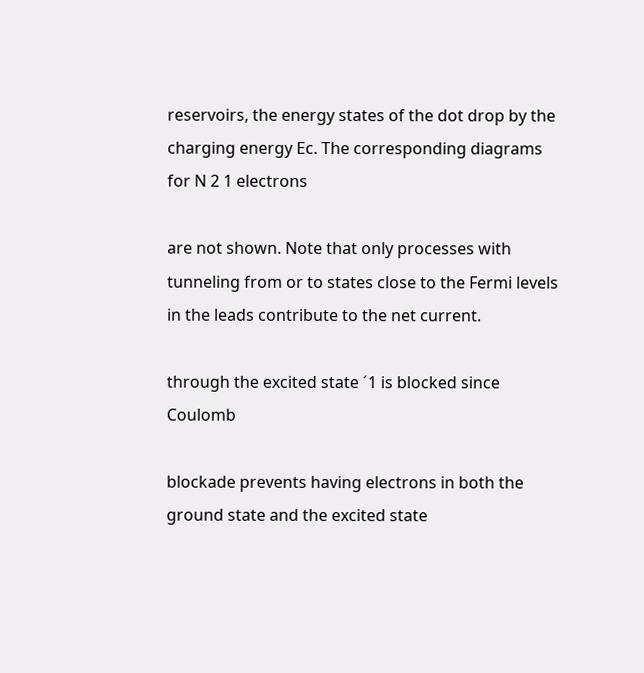reservoirs, the energy states of the dot drop by the charging energy Ec. The corresponding diagrams for N 2 1 electrons

are not shown. Note that only processes with tunneling from or to states close to the Fermi levels in the leads contribute to the net current.

through the excited state ´1 is blocked since Coulomb

blockade prevents having electrons in both the ground state and the excited state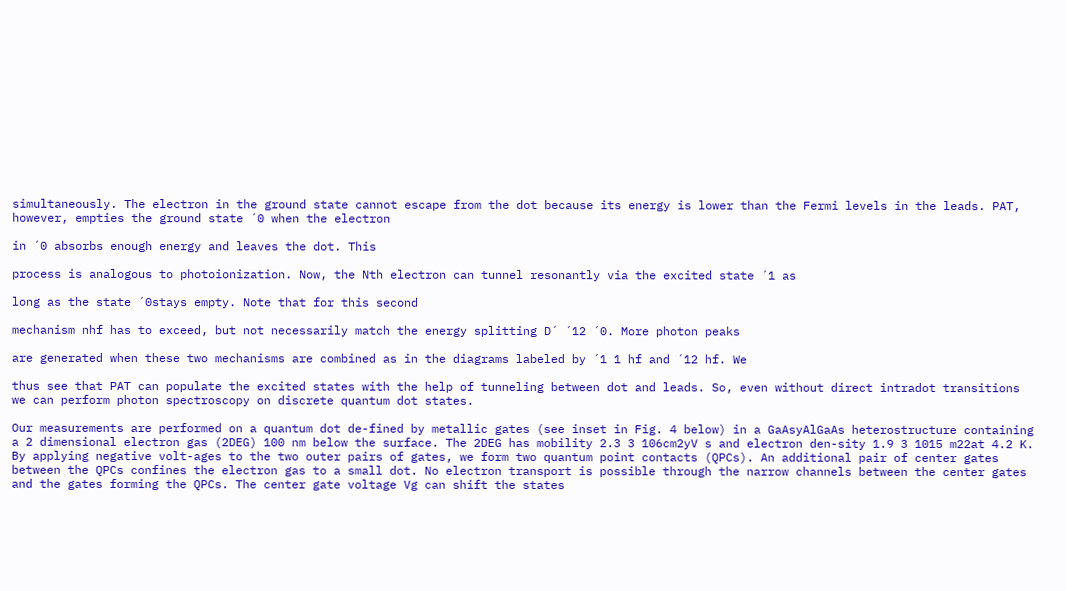simultaneously. The electron in the ground state cannot escape from the dot because its energy is lower than the Fermi levels in the leads. PAT, however, empties the ground state ´0 when the electron

in ´0 absorbs enough energy and leaves the dot. This

process is analogous to photoionization. Now, the Nth electron can tunnel resonantly via the excited state ´1 as

long as the state ´0stays empty. Note that for this second

mechanism nhf has to exceed, but not necessarily match the energy splitting D´ ´12 ´0. More photon peaks

are generated when these two mechanisms are combined as in the diagrams labeled by ´1 1 hf and ´12 hf. We

thus see that PAT can populate the excited states with the help of tunneling between dot and leads. So, even without direct intradot transitions we can perform photon spectroscopy on discrete quantum dot states.

Our measurements are performed on a quantum dot de-fined by metallic gates (see inset in Fig. 4 below) in a GaAsyAlGaAs heterostructure containing a 2 dimensional electron gas (2DEG) 100 nm below the surface. The 2DEG has mobility 2.3 3 106cm2yV s and electron den-sity 1.9 3 1015 m22at 4.2 K. By applying negative volt-ages to the two outer pairs of gates, we form two quantum point contacts (QPCs). An additional pair of center gates between the QPCs confines the electron gas to a small dot. No electron transport is possible through the narrow channels between the center gates and the gates forming the QPCs. The center gate voltage Vg can shift the states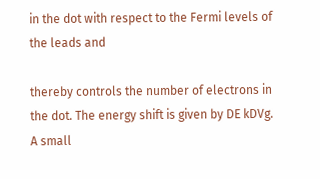in the dot with respect to the Fermi levels of the leads and

thereby controls the number of electrons in the dot. The energy shift is given by DE kDVg. A small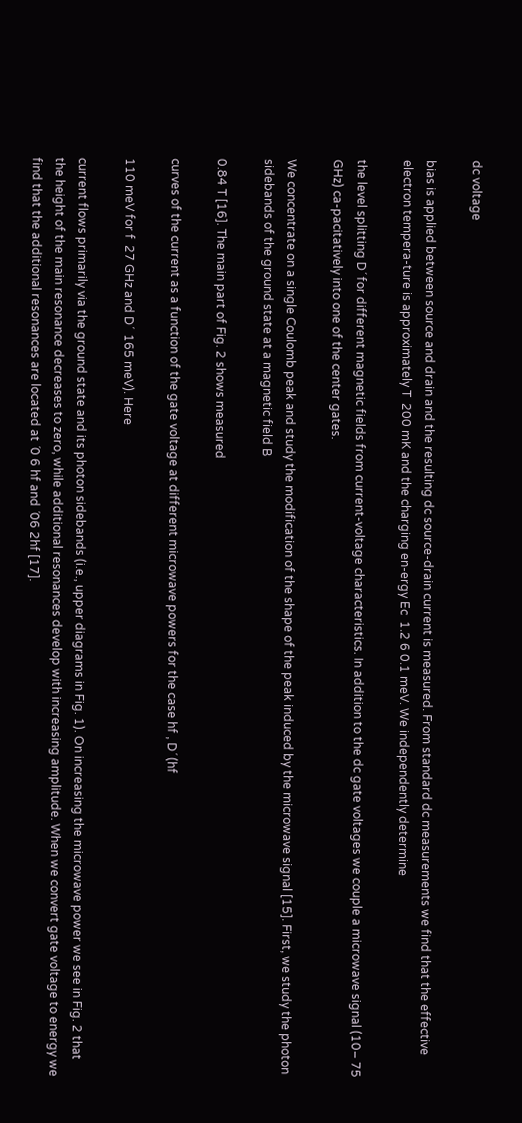dc voltage

bias is applied between source and drain and the resulting dc source-drain current is measured. From standard dc measurements we find that the effective electron tempera-ture is approximately T  200 mK and the charging en-ergy Ec  1.2 6 0.1 meV. We independently determine

the level splitting D´ for different magnetic fields from current-voltage characteristics. In addition to the dc gate voltages we couple a microwave signal (10– 75 GHz) ca-pacitatively into one of the center gates.

We concentrate on a single Coulomb peak and study the modification of the shape of the peak induced by the microwave signal [15]. First, we study the photon sidebands of the ground state at a magnetic field B

0.84 T [16]. The main part of Fig. 2 shows measured

curves of the current as a function of the gate voltage at different microwave powers for the case hf , D´ (hf

110 meV for f  27 GHz and D´  165 meV). Here

current flows primarily via the ground state and its photon sidebands (i.e., upper diagrams in Fig. 1). On increasing the microwave power we see in Fig. 2 that the height of the main resonance decreases to zero, while additional resonances develop with increasing amplitude. When we convert gate voltage to energy we find that the additional resonances are located at ´0 6 hf and ´06 2hf [17].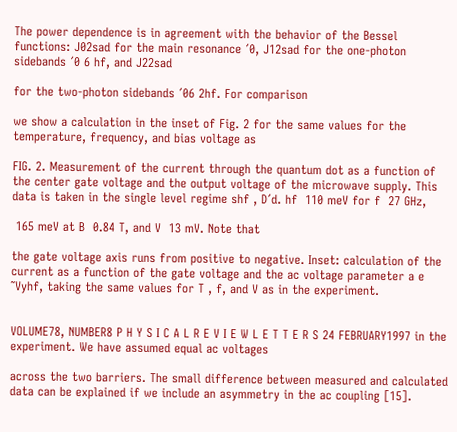The power dependence is in agreement with the behavior of the Bessel functions: J02sad for the main resonance ´0, J12sad for the one-photon sidebands ´0 6 hf, and J22sad

for the two-photon sidebands ´06 2hf. For comparison

we show a calculation in the inset of Fig. 2 for the same values for the temperature, frequency, and bias voltage as

FIG. 2. Measurement of the current through the quantum dot as a function of the center gate voltage and the output voltage of the microwave supply. This data is taken in the single level regime shf , D´d. hf  110 meV for f  27 GHz,

 165 meV at B  0.84 T, and V  13 mV. Note that

the gate voltage axis runs from positive to negative. Inset: calculation of the current as a function of the gate voltage and the ac voltage parameter a e ˜Vyhf, taking the same values for T , f, and V as in the experiment.


VOLUME78, NUMBER8 P H Y S I C A L R E V I E W L E T T E R S 24 FEBRUARY1997 in the experiment. We have assumed equal ac voltages

across the two barriers. The small difference between measured and calculated data can be explained if we include an asymmetry in the ac coupling [15].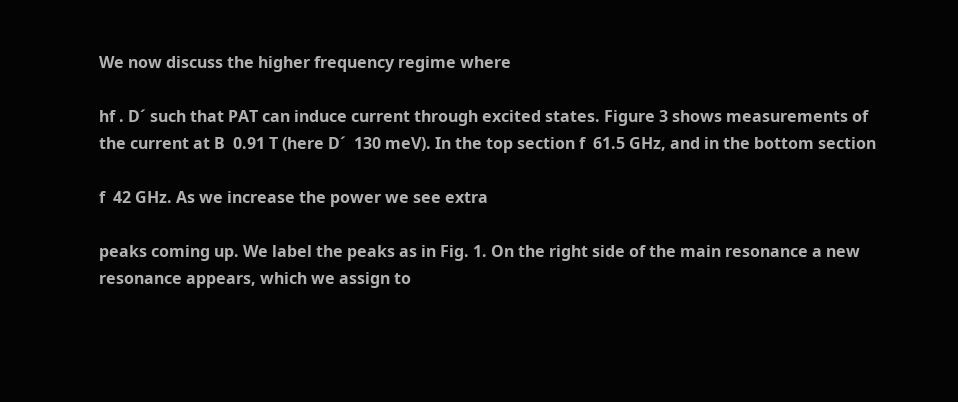We now discuss the higher frequency regime where

hf . D´ such that PAT can induce current through excited states. Figure 3 shows measurements of the current at B  0.91 T (here D´  130 meV). In the top section f  61.5 GHz, and in the bottom section

f  42 GHz. As we increase the power we see extra

peaks coming up. We label the peaks as in Fig. 1. On the right side of the main resonance a new resonance appears, which we assign to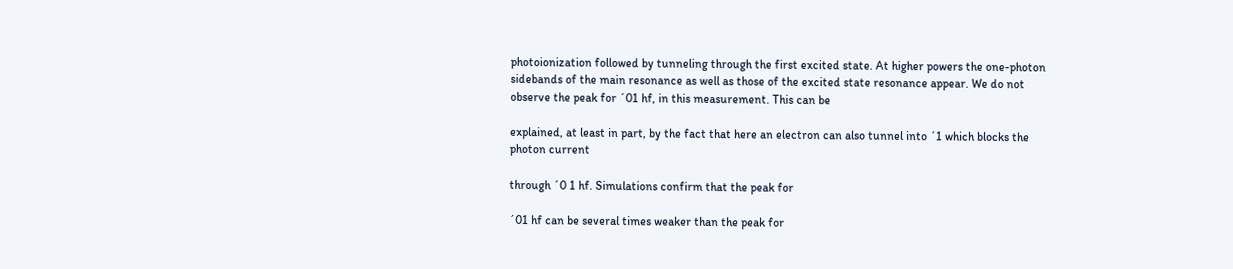photoionization followed by tunneling through the first excited state. At higher powers the one-photon sidebands of the main resonance as well as those of the excited state resonance appear. We do not observe the peak for ´01 hf, in this measurement. This can be

explained, at least in part, by the fact that here an electron can also tunnel into ´1 which blocks the photon current

through ´0 1 hf. Simulations confirm that the peak for

´01 hf can be several times weaker than the peak for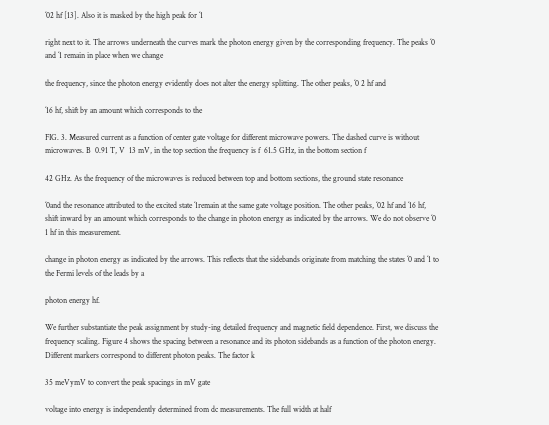´02 hf [13]. Also it is masked by the high peak for ´1

right next to it. The arrows underneath the curves mark the photon energy given by the corresponding frequency. The peaks ´0 and ´1 remain in place when we change

the frequency, since the photon energy evidently does not alter the energy splitting. The other peaks, ´0 2 hf and

´16 hf, shift by an amount which corresponds to the

FIG. 3. Measured current as a function of center gate voltage for different microwave powers. The dashed curve is without microwaves. B  0.91 T, V  13 mV, in the top section the frequency is f  61.5 GHz, in the bottom section f

42 GHz. As the frequency of the microwaves is reduced between top and bottom sections, the ground state resonance

´0and the resonance attributed to the excited state ´1remain at the same gate voltage position. The other peaks, ´02 hf and ´16 hf, shift inward by an amount which corresponds to the change in photon energy as indicated by the arrows. We do not observe ´0 1 hf in this measurement.

change in photon energy as indicated by the arrows. This reflects that the sidebands originate from matching the states ´0 and ´1 to the Fermi levels of the leads by a

photon energy hf.

We further substantiate the peak assignment by study-ing detailed frequency and magnetic field dependence. First, we discuss the frequency scaling. Figure 4 shows the spacing between a resonance and its photon sidebands as a function of the photon energy. Different markers correspond to different photon peaks. The factor k

35 meVymV to convert the peak spacings in mV gate

voltage into energy is independently determined from dc measurements. The full width at half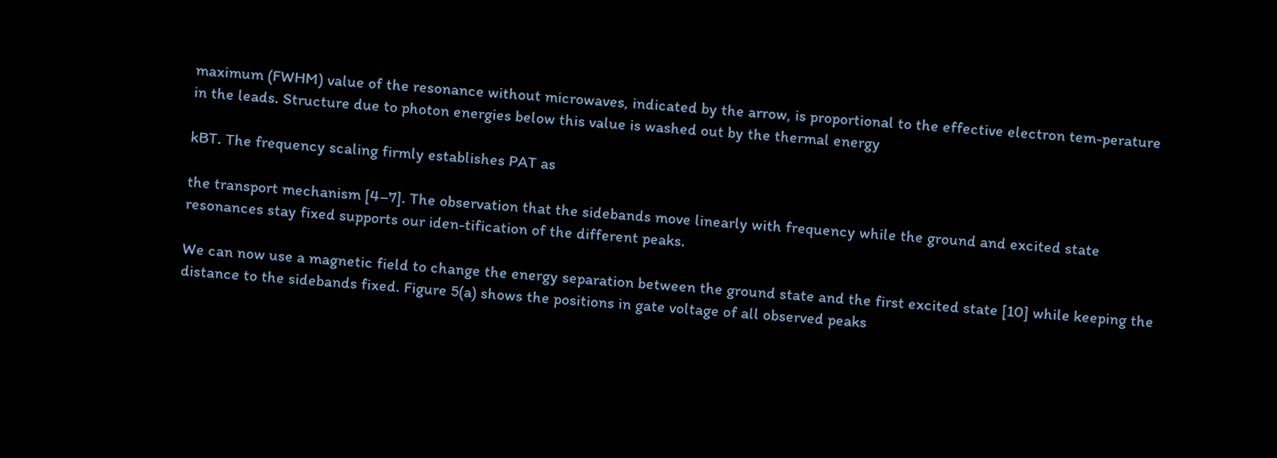maximum (FWHM) value of the resonance without microwaves, indicated by the arrow, is proportional to the effective electron tem-perature in the leads. Structure due to photon energies below this value is washed out by the thermal energy

kBT. The frequency scaling firmly establishes PAT as

the transport mechanism [4–7]. The observation that the sidebands move linearly with frequency while the ground and excited state resonances stay fixed supports our iden-tification of the different peaks.

We can now use a magnetic field to change the energy separation between the ground state and the first excited state [10] while keeping the distance to the sidebands fixed. Figure 5(a) shows the positions in gate voltage of all observed peaks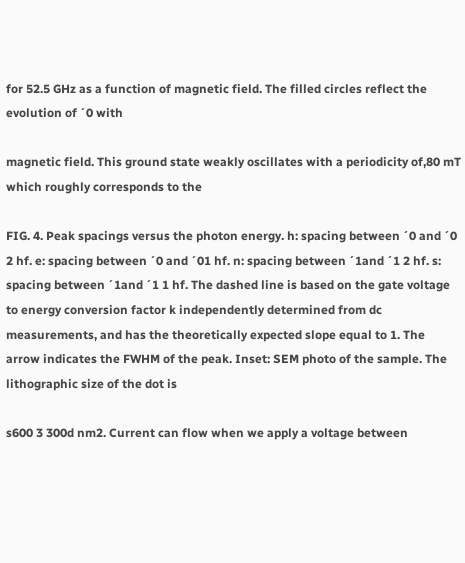for 52.5 GHz as a function of magnetic field. The filled circles reflect the evolution of ´0 with

magnetic field. This ground state weakly oscillates with a periodicity of,80 mT which roughly corresponds to the

FIG. 4. Peak spacings versus the photon energy. h: spacing between ´0 and ´0 2 hf. e: spacing between ´0 and ´01 hf. n: spacing between ´1and ´1 2 hf. s: spacing between ´1and ´1 1 hf. The dashed line is based on the gate voltage to energy conversion factor k independently determined from dc measurements, and has the theoretically expected slope equal to 1. The arrow indicates the FWHM of the peak. Inset: SEM photo of the sample. The lithographic size of the dot is

s600 3 300d nm2. Current can flow when we apply a voltage between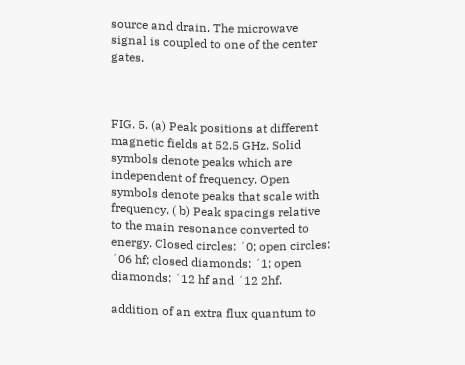source and drain. The microwave signal is coupled to one of the center gates.



FIG. 5. (a) Peak positions at different magnetic fields at 52.5 GHz. Solid symbols denote peaks which are independent of frequency. Open symbols denote peaks that scale with frequency. ( b) Peak spacings relative to the main resonance converted to energy. Closed circles: ´0; open circles: ´06 hf; closed diamonds: ´1; open diamonds: ´12 hf and ´12 2hf.

addition of an extra flux quantum to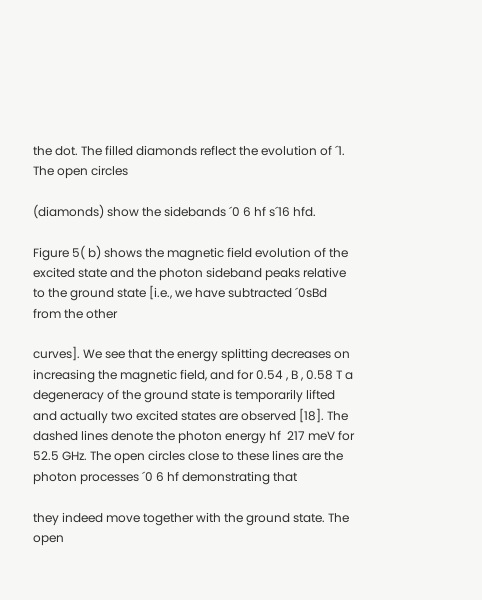the dot. The filled diamonds reflect the evolution of ´1. The open circles

(diamonds) show the sidebands ´0 6 hf s´16 hfd.

Figure 5( b) shows the magnetic field evolution of the excited state and the photon sideband peaks relative to the ground state [i.e., we have subtracted ´0sBd from the other

curves]. We see that the energy splitting decreases on increasing the magnetic field, and for 0.54 , B , 0.58 T a degeneracy of the ground state is temporarily lifted and actually two excited states are observed [18]. The dashed lines denote the photon energy hf  217 meV for 52.5 GHz. The open circles close to these lines are the photon processes ´0 6 hf demonstrating that

they indeed move together with the ground state. The open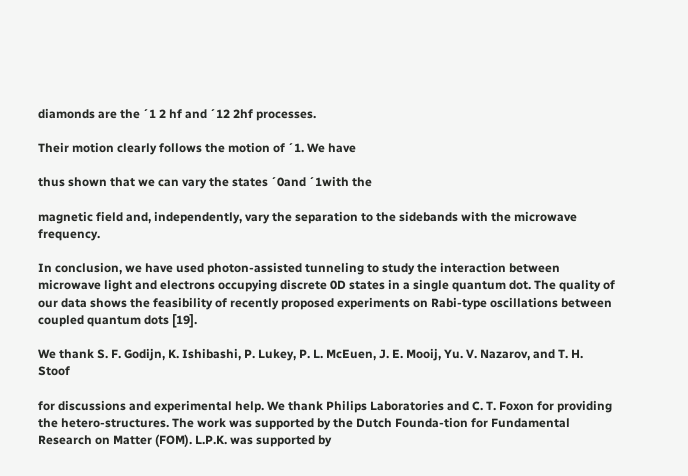diamonds are the ´1 2 hf and ´12 2hf processes.

Their motion clearly follows the motion of ´1. We have

thus shown that we can vary the states ´0and ´1with the

magnetic field and, independently, vary the separation to the sidebands with the microwave frequency.

In conclusion, we have used photon-assisted tunneling to study the interaction between microwave light and electrons occupying discrete 0D states in a single quantum dot. The quality of our data shows the feasibility of recently proposed experiments on Rabi-type oscillations between coupled quantum dots [19].

We thank S. F. Godijn, K. Ishibashi, P. Lukey, P. L. McEuen, J. E. Mooij, Yu. V. Nazarov, and T. H. Stoof

for discussions and experimental help. We thank Philips Laboratories and C. T. Foxon for providing the hetero-structures. The work was supported by the Dutch Founda-tion for Fundamental Research on Matter (FOM). L.P.K. was supported by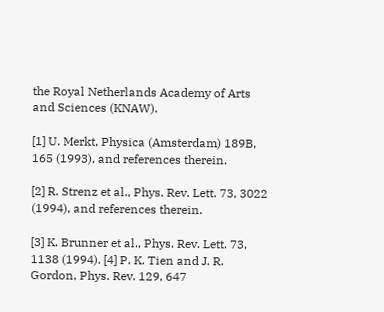the Royal Netherlands Academy of Arts and Sciences (KNAW).

[1] U. Merkt, Physica (Amsterdam) 189B, 165 (1993), and references therein.

[2] R. Strenz et al., Phys. Rev. Lett. 73, 3022 (1994), and references therein.

[3] K. Brunner et al., Phys. Rev. Lett. 73, 1138 (1994). [4] P. K. Tien and J. R. Gordon, Phys. Rev. 129, 647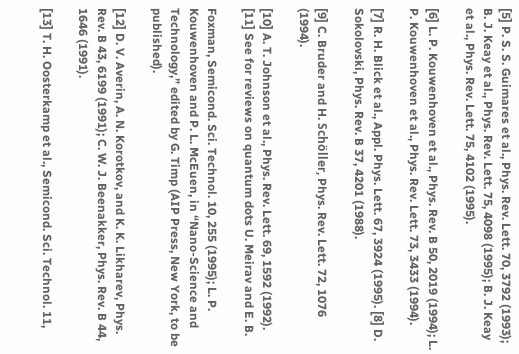[5] P. S. S. Guimares et al., Phys. Rev. Lett. 70, 3792 (1993); B. J. Keay et al., Phys. Rev. Lett. 75, 4098 (1995); B. J. Keay et al., Phys. Rev. Lett. 75, 4102 (1995).

[6] L. P. Kouwenhoven et al., Phys. Rev. B 50, 2019 (1994); L. P. Kouwenhoven et al., Phys. Rev. Lett. 73, 3433 (1994).

[7] R. H. Blick et al., Appl. Phys. Lett. 67, 3924 (1995). [8] D. Sokolovski, Phys. Rev. B 37, 4201 (1988).

[9] C. Bruder and H. Schöller, Phys. Rev. Lett. 72, 1076 (1994).

[10] A. T. Johnson et al., Phys. Rev. Lett. 69, 1592 (1992). [11] See for reviews on quantum dots U. Meirav and E. B.

Foxman, Semicond. Sci. Technol. 10, 255 (1995); L. P. Kouwenhoven and P. L. McEuen, in “Nano-Science and Technology,” edited by G. Timp (AIP Press, New York, to be published).

[12] D. V. Averin, A. N. Korotkov, and K. K. Likharev, Phys. Rev. B 43, 6199 (1991); C. W. J. Beenakker, Phys. Rev. B 44, 1646 (1991).

[13] T. H. Oosterkamp et al., Semicond. Sci. Technol. 11,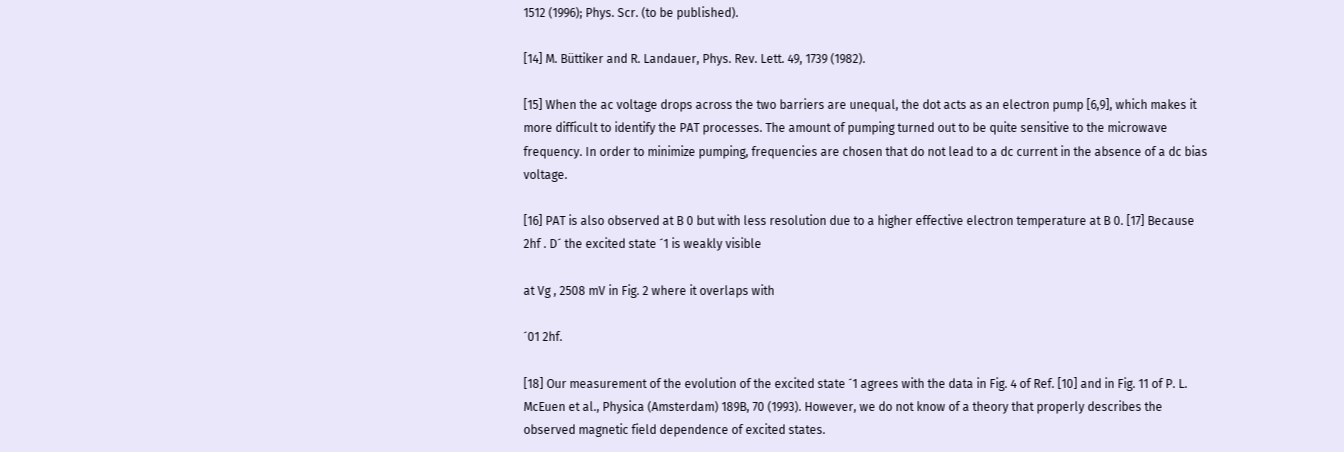1512 (1996); Phys. Scr. (to be published).

[14] M. Büttiker and R. Landauer, Phys. Rev. Lett. 49, 1739 (1982).

[15] When the ac voltage drops across the two barriers are unequal, the dot acts as an electron pump [6,9], which makes it more difficult to identify the PAT processes. The amount of pumping turned out to be quite sensitive to the microwave frequency. In order to minimize pumping, frequencies are chosen that do not lead to a dc current in the absence of a dc bias voltage.

[16] PAT is also observed at B 0 but with less resolution due to a higher effective electron temperature at B 0. [17] Because 2hf . D´ the excited state ´1 is weakly visible

at Vg , 2508 mV in Fig. 2 where it overlaps with

´01 2hf.

[18] Our measurement of the evolution of the excited state ´1 agrees with the data in Fig. 4 of Ref. [10] and in Fig. 11 of P. L. McEuen et al., Physica (Amsterdam) 189B, 70 (1993). However, we do not know of a theory that properly describes the observed magnetic field dependence of excited states.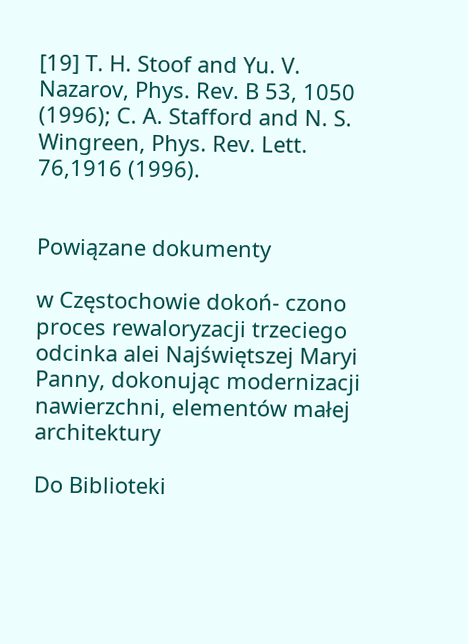[19] T. H. Stoof and Yu. V. Nazarov, Phys. Rev. B 53, 1050 (1996); C. A. Stafford and N. S. Wingreen, Phys. Rev. Lett. 76,1916 (1996).


Powiązane dokumenty

w Częstochowie dokoń- czono proces rewaloryzacji trzeciego odcinka alei Najświętszej Maryi Panny, dokonując modernizacji nawierzchni, elementów małej architektury

Do Biblioteki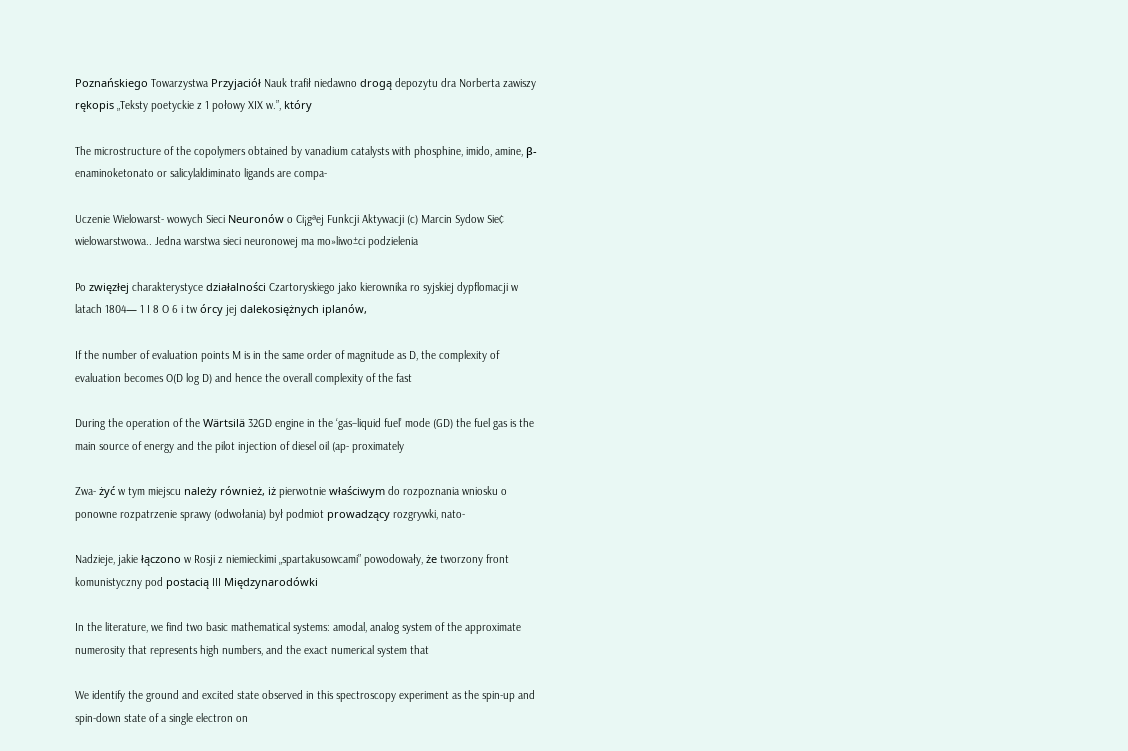Poznańskiego Towarzystwa Przyjaciół Nauk trafił niedawno drogą depozytu dra Norberta zawiszy rękopis „Teksty poetyckie z 1 połowy XIX w.”, który

The microstructure of the copolymers obtained by vanadium catalysts with phosphine, imido, amine, β-enaminoketonato or salicylaldiminato ligands are compa-

Uczenie Wielowarst- wowych Sieci Neuronów o Ci¡gªej Funkcji Aktywacji (c) Marcin Sydow Sie¢ wielowarstwowa.. Jedna warstwa sieci neuronowej ma mo»liwo±ci podzielenia

Po zwięzłej charakterystyce działalności Czartoryskiego jako kierownika ro syjskiej dypflomacji w latach 1804— 1 I 8 O 6 i tw órcy jej dalekosiężnych iplanów,

If the number of evaluation points M is in the same order of magnitude as D, the complexity of evaluation becomes O(D log D) and hence the overall complexity of the fast

During the operation of the Wärtsilä 32GD engine in the ‘gas–liquid fuel’ mode (GD) the fuel gas is the main source of energy and the pilot injection of diesel oil (ap- proximately

Zwa- żyć w tym miejscu należy również, iż pierwotnie właściwym do rozpoznania wniosku o ponowne rozpatrzenie sprawy (odwołania) był podmiot prowadzący rozgrywki, nato-

Nadzieje, jakie łączono w Rosji z niemieckimi „spartakusowcami” powodowały, że tworzony front komunistyczny pod postacią III Międzynarodówki

In the literature, we find two basic mathematical systems: amodal, analog system of the approximate numerosity that represents high numbers, and the exact numerical system that

We identify the ground and excited state observed in this spectroscopy experiment as the spin-up and spin-down state of a single electron on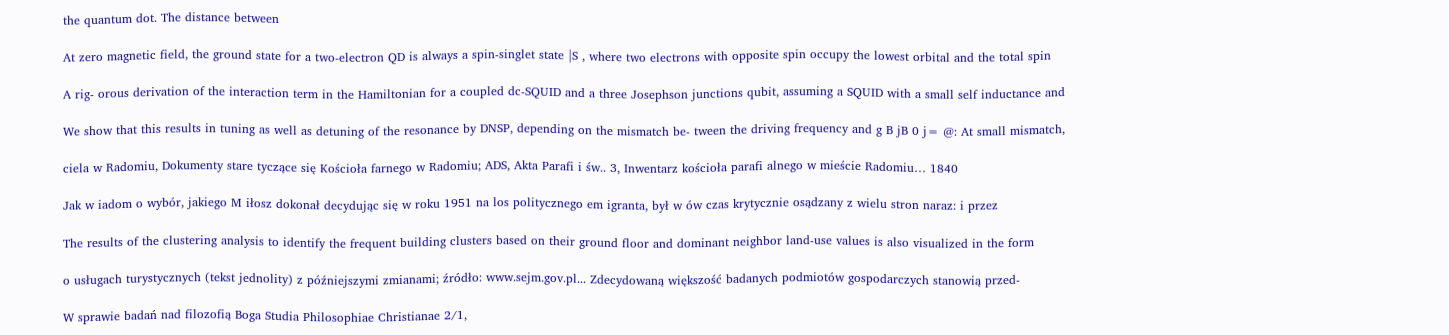the quantum dot. The distance between

At zero magnetic field, the ground state for a two-electron QD is always a spin-singlet state |S , where two electrons with opposite spin occupy the lowest orbital and the total spin

A rig- orous derivation of the interaction term in the Hamiltonian for a coupled dc-SQUID and a three Josephson junctions qubit, assuming a SQUID with a small self inductance and

We show that this results in tuning as well as detuning of the resonance by DNSP, depending on the mismatch be- tween the driving frequency and g B jB 0 j= @: At small mismatch,

ciela w Radomiu, Dokumenty stare tyczące się Kościoła farnego w Radomiu; ADS, Akta Parafi i św.. 3, Inwentarz kościoła parafi alnego w mieście Radomiu… 1840

Jak w iadom o wybór, jakiego M iłosz dokonał decydując się w roku 1951 na los politycznego em igranta, był w ów czas krytycznie osądzany z wielu stron naraz: i przez

The results of the clustering analysis to identify the frequent building clusters based on their ground floor and dominant neighbor land-use values is also visualized in the form

o usługach turystycznych (tekst jednolity) z późniejszymi zmianami; źródło: www.sejm.gov.pl... Zdecydowaną większość badanych podmiotów gospodarczych stanowią przed-

W sprawie badań nad filozofią Boga Studia Philosophiae Christianae 2/1,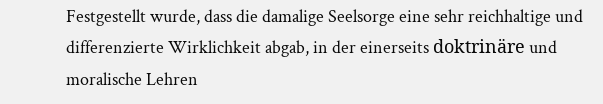Festgestellt wurde, dass die damalige Seelsorge eine sehr reichhaltige und differenzierte Wirklichkeit abgab, in der einerseits doktrinäre und moralische Lehren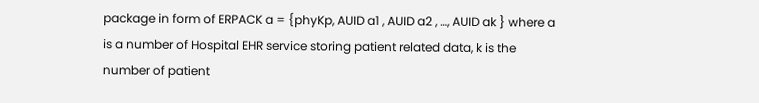package in form of ERPACK a = {phyKp, AUID a1 , AUID a2 , …, AUID ak } where a is a number of Hospital EHR service storing patient related data, k is the number of patient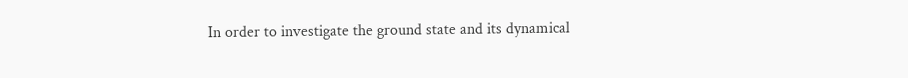In order to investigate the ground state and its dynamical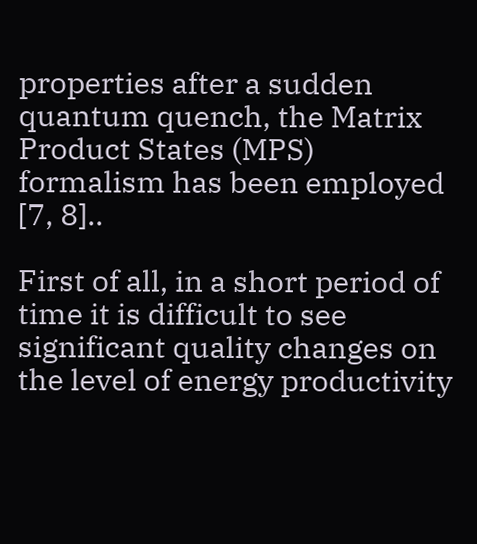properties after a sudden quantum quench, the Matrix Product States (MPS) formalism has been employed [7, 8]..

First of all, in a short period of time it is difficult to see significant quality changes on the level of energy productivity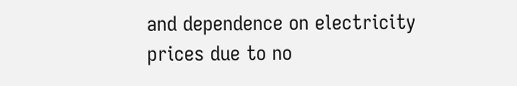and dependence on electricity prices due to no